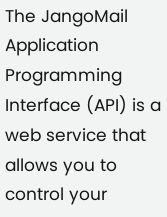The JangoMail Application Programming Interface (API) is a web service that allows you to control your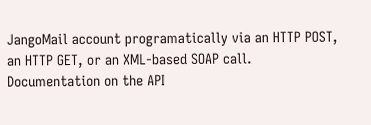JangoMail account programatically via an HTTP POST, an HTTP GET, or an XML-based SOAP call. Documentation on the API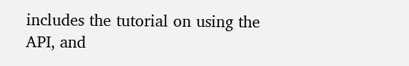includes the tutorial on using the API, and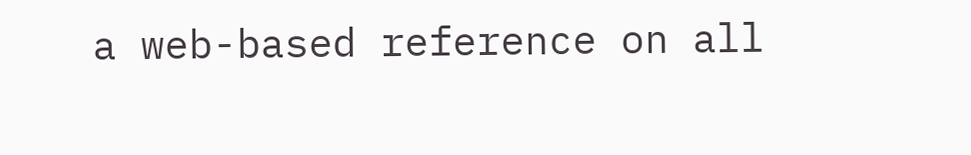a web-based reference on all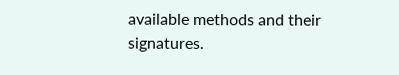available methods and their signatures.